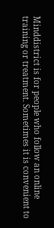Minddistrict is for people who follow an online training or treatment. Sometimes it is convenient to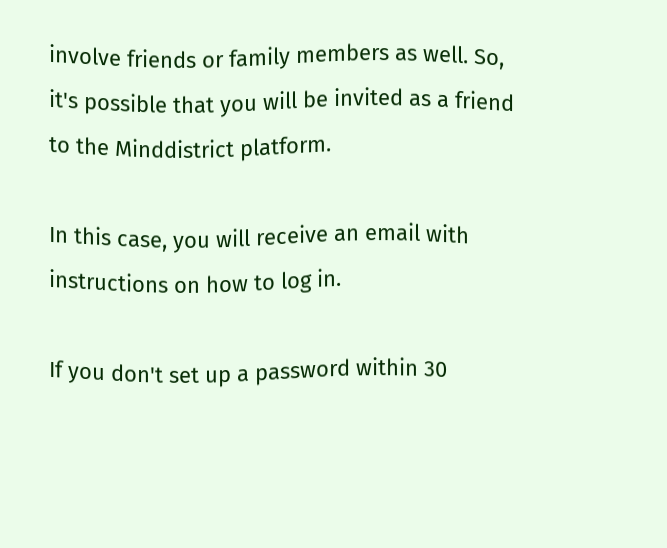involve friends or family members as well. So, it's possible that you will be invited as a friend to the Minddistrict platform.

In this case, you will receive an email with instructions on how to log in.

If you don't set up a password within 30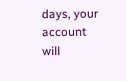days, your account will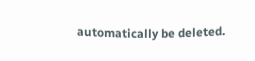automatically be deleted.